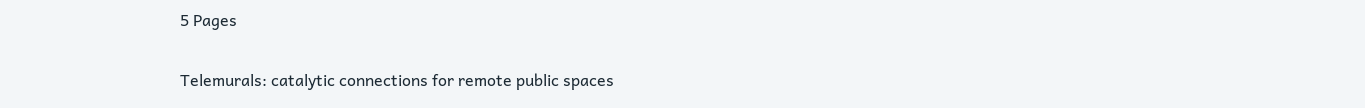5 Pages

Telemurals: catalytic connections for remote public spaces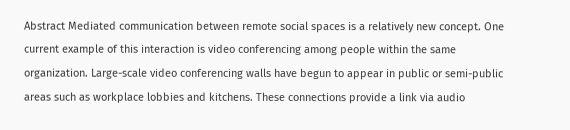Abstract Mediated communication between remote social spaces is a relatively new concept. One current example of this interaction is video conferencing among people within the same organization. Large-scale video conferencing walls have begun to appear in public or semi-public areas such as workplace lobbies and kitchens. These connections provide a link via audio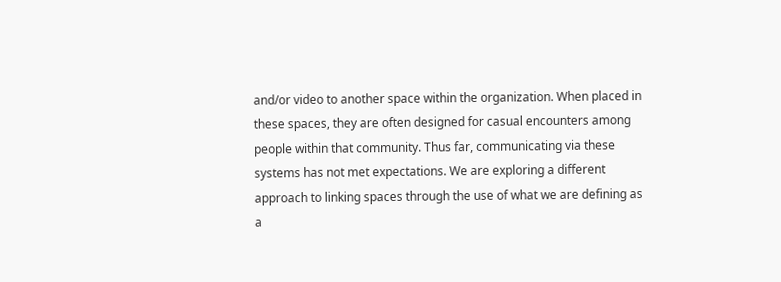and/or video to another space within the organization. When placed in these spaces, they are often designed for casual encounters among people within that community. Thus far, communicating via these systems has not met expectations. We are exploring a different approach to linking spaces through the use of what we are defining as a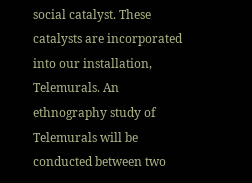social catalyst. These catalysts are incorporated into our installation, Telemurals. An ethnography study of Telemurals will be conducted between two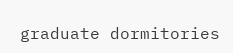graduate dormitories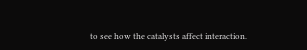to see how the catalysts affect interaction.